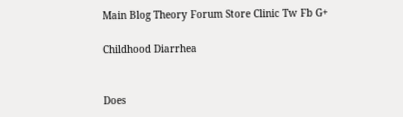Main Blog Theory Forum Store Clinic Tw Fb G+

Childhood Diarrhea


Does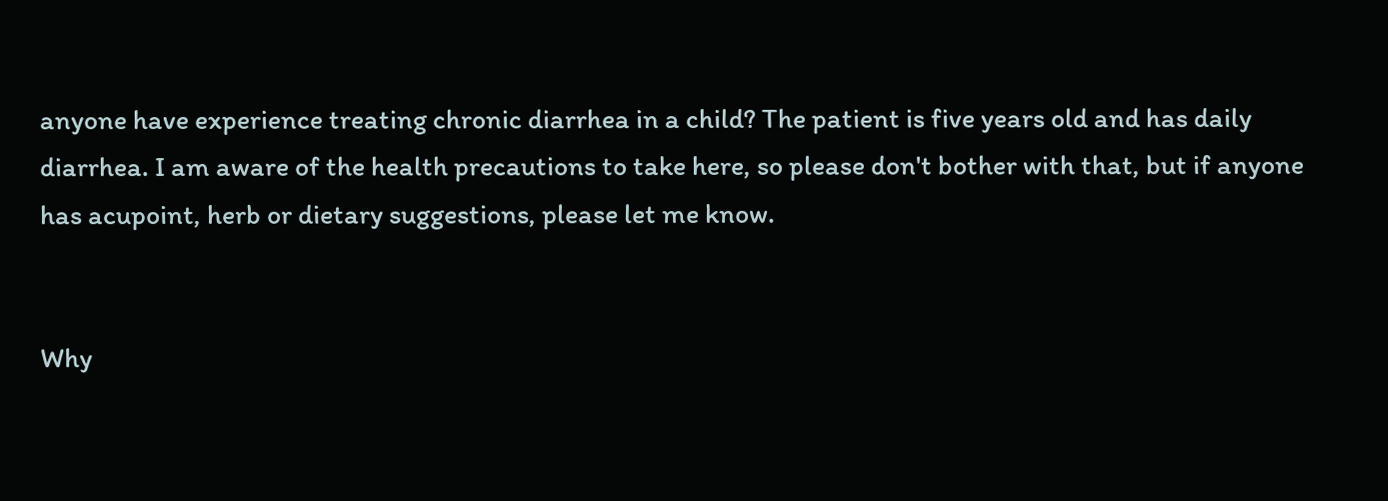anyone have experience treating chronic diarrhea in a child? The patient is five years old and has daily diarrhea. I am aware of the health precautions to take here, so please don't bother with that, but if anyone has acupoint, herb or dietary suggestions, please let me know.


Why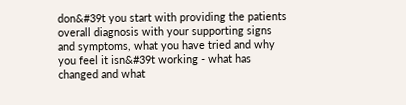don&#39t you start with providing the patients overall diagnosis with your supporting signs and symptoms, what you have tried and why you feel it isn&#39t working - what has changed and what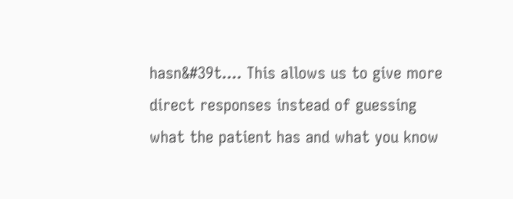hasn&#39t.... This allows us to give more direct responses instead of guessing what the patient has and what you know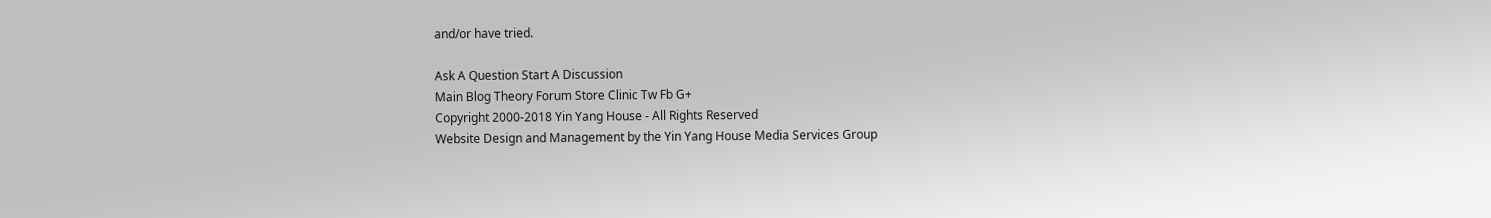and/or have tried.

Ask A Question Start A Discussion
Main Blog Theory Forum Store Clinic Tw Fb G+
Copyright 2000-2018 Yin Yang House - All Rights Reserved
Website Design and Management by the Yin Yang House Media Services Group